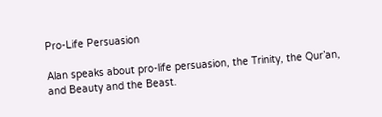Pro-Life Persuasion

Alan speaks about pro-life persuasion, the Trinity, the Qur’an, and Beauty and the Beast.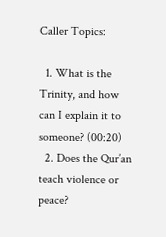Caller Topics:

  1. What is the Trinity, and how can I explain it to someone? (00:20)
  2. Does the Qur’an teach violence or peace?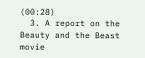(00:28)
  3. A report on the Beauty and the Beast movie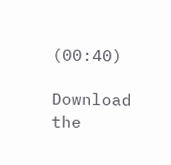(00:40)

Download the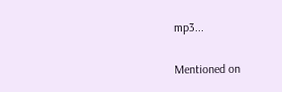mp3...

Mentioned on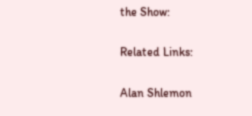the Show:

Related Links:

Alan Shlemon